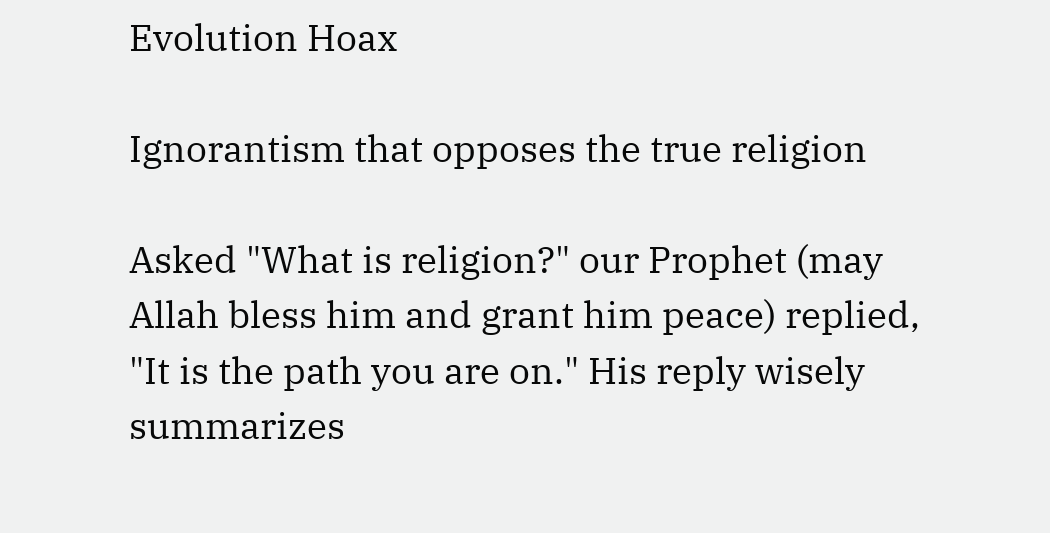Evolution Hoax

Ignorantism that opposes the true religion

Asked "What is religion?" our Prophet (may Allah bless him and grant him peace) replied, "It is the path you are on." His reply wisely summarizes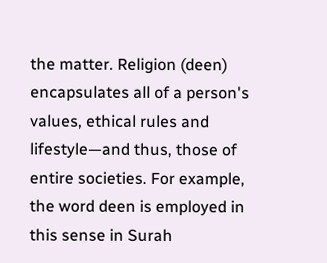the matter. Religion (deen) encapsulates all of a person's values, ethical rules and lifestyle—and thus, those of entire societies. For example, the word deen is employed in this sense in Surah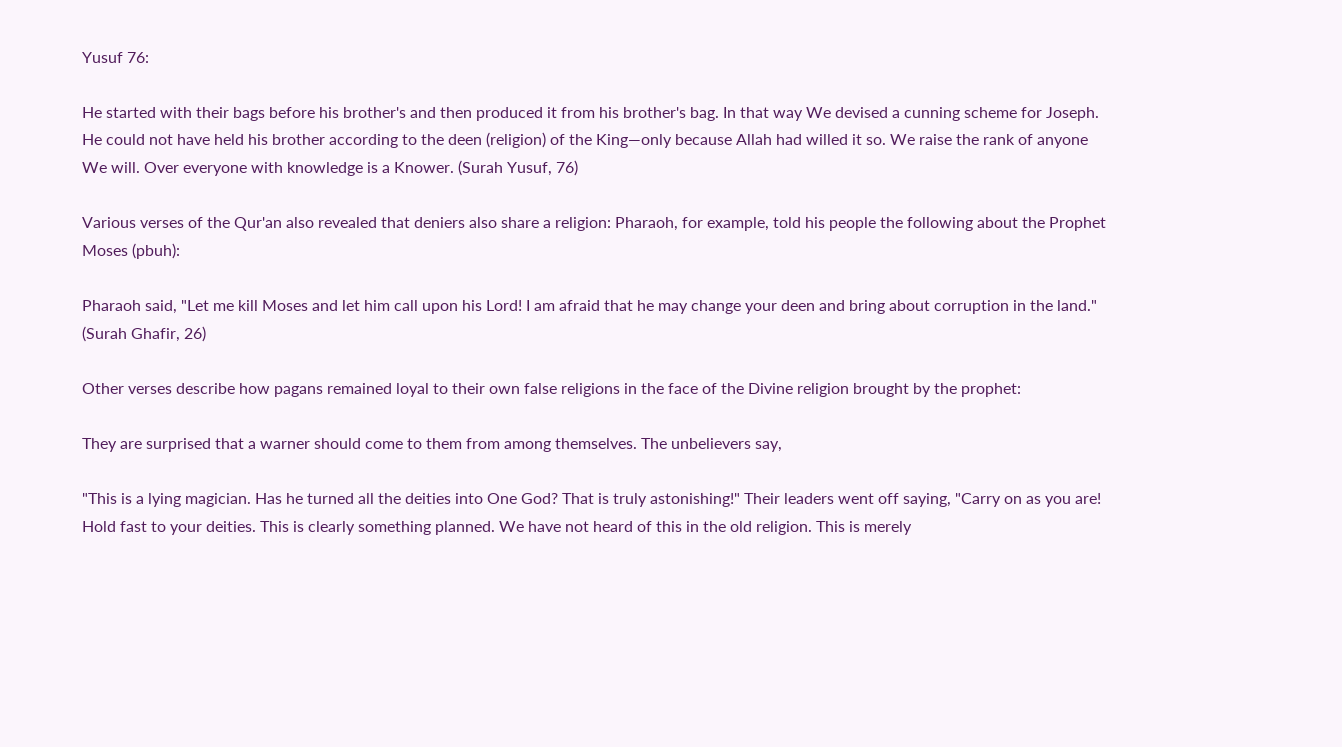Yusuf 76:

He started with their bags before his brother's and then produced it from his brother's bag. In that way We devised a cunning scheme for Joseph. He could not have held his brother according to the deen (religion) of the King—only because Allah had willed it so. We raise the rank of anyone We will. Over everyone with knowledge is a Knower. (Surah Yusuf, 76)

Various verses of the Qur'an also revealed that deniers also share a religion: Pharaoh, for example, told his people the following about the Prophet Moses (pbuh):

Pharaoh said, "Let me kill Moses and let him call upon his Lord! I am afraid that he may change your deen and bring about corruption in the land." (Surah Ghafir, 26)

Other verses describe how pagans remained loyal to their own false religions in the face of the Divine religion brought by the prophet:

They are surprised that a warner should come to them from among themselves. The unbelievers say,

"This is a lying magician. Has he turned all the deities into One God? That is truly astonishing!" Their leaders went off saying, "Carry on as you are! Hold fast to your deities. This is clearly something planned. We have not heard of this in the old religion. This is merely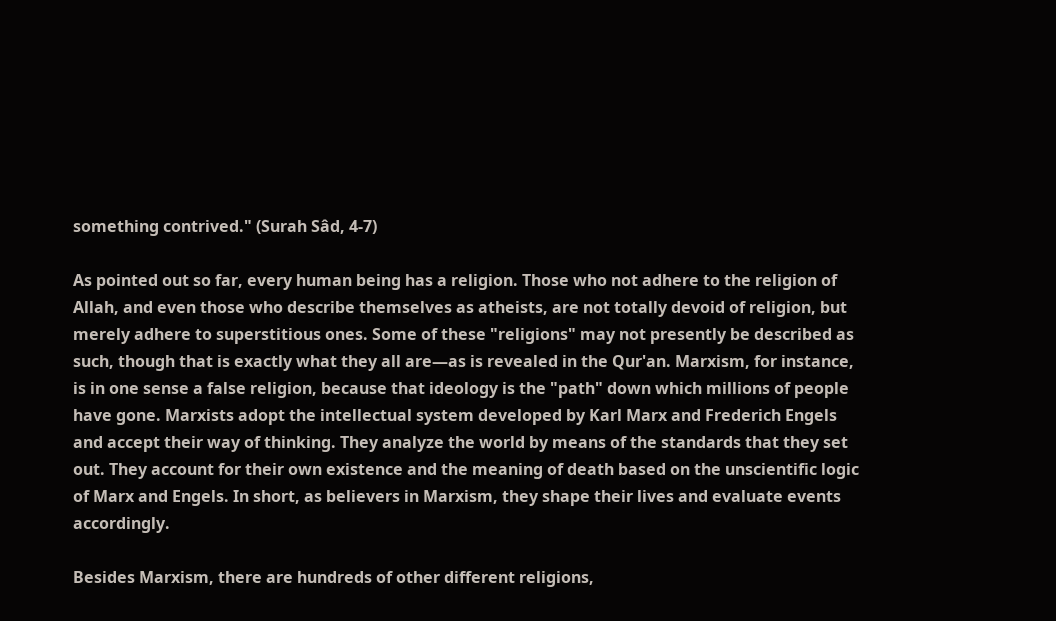something contrived." (Surah Sâd, 4-7)

As pointed out so far, every human being has a religion. Those who not adhere to the religion of Allah, and even those who describe themselves as atheists, are not totally devoid of religion, but merely adhere to superstitious ones. Some of these "religions" may not presently be described as such, though that is exactly what they all are—as is revealed in the Qur'an. Marxism, for instance, is in one sense a false religion, because that ideology is the "path" down which millions of people have gone. Marxists adopt the intellectual system developed by Karl Marx and Frederich Engels and accept their way of thinking. They analyze the world by means of the standards that they set out. They account for their own existence and the meaning of death based on the unscientific logic of Marx and Engels. In short, as believers in Marxism, they shape their lives and evaluate events accordingly.

Besides Marxism, there are hundreds of other different religions,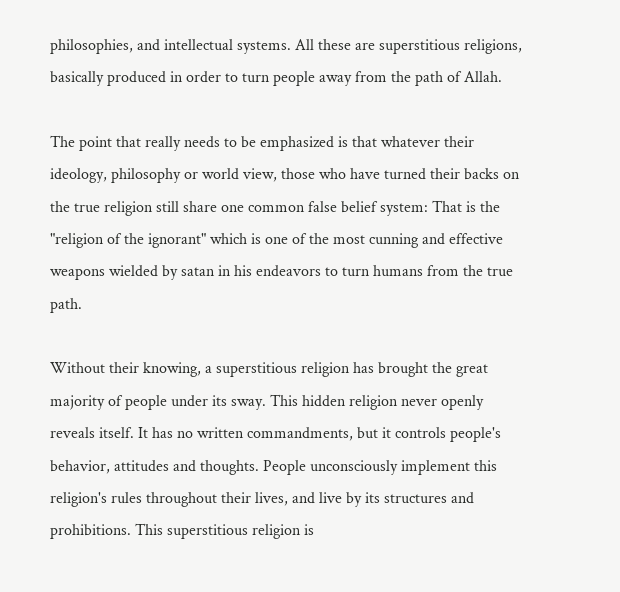philosophies, and intellectual systems. All these are superstitious religions, basically produced in order to turn people away from the path of Allah.

The point that really needs to be emphasized is that whatever their ideology, philosophy or world view, those who have turned their backs on the true religion still share one common false belief system: That is the "religion of the ignorant" which is one of the most cunning and effective weapons wielded by satan in his endeavors to turn humans from the true path.

Without their knowing, a superstitious religion has brought the great majority of people under its sway. This hidden religion never openly reveals itself. It has no written commandments, but it controls people's behavior, attitudes and thoughts. People unconsciously implement this religion's rules throughout their lives, and live by its structures and prohibitions. This superstitious religion is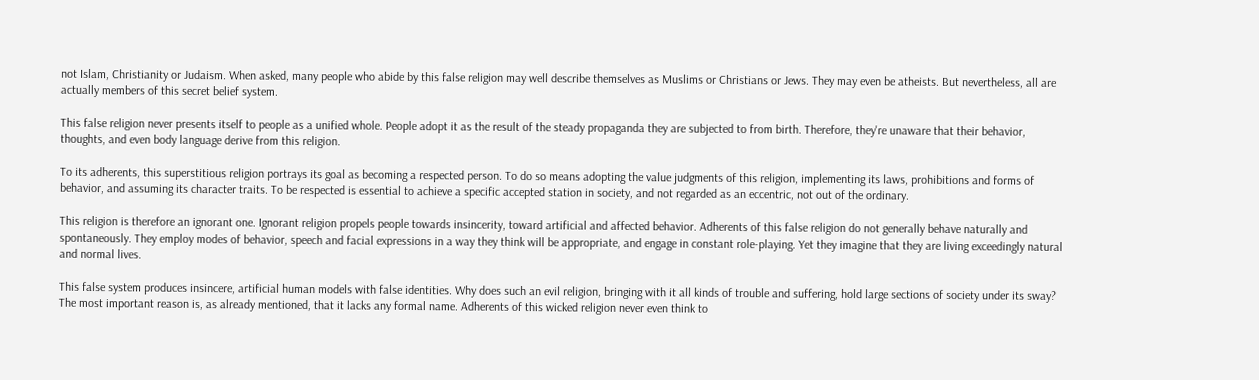not Islam, Christianity or Judaism. When asked, many people who abide by this false religion may well describe themselves as Muslims or Christians or Jews. They may even be atheists. But nevertheless, all are actually members of this secret belief system.

This false religion never presents itself to people as a unified whole. People adopt it as the result of the steady propaganda they are subjected to from birth. Therefore, they're unaware that their behavior, thoughts, and even body language derive from this religion.

To its adherents, this superstitious religion portrays its goal as becoming a respected person. To do so means adopting the value judgments of this religion, implementing its laws, prohibitions and forms of behavior, and assuming its character traits. To be respected is essential to achieve a specific accepted station in society, and not regarded as an eccentric, not out of the ordinary.

This religion is therefore an ignorant one. Ignorant religion propels people towards insincerity, toward artificial and affected behavior. Adherents of this false religion do not generally behave naturally and spontaneously. They employ modes of behavior, speech and facial expressions in a way they think will be appropriate, and engage in constant role-playing. Yet they imagine that they are living exceedingly natural and normal lives.

This false system produces insincere, artificial human models with false identities. Why does such an evil religion, bringing with it all kinds of trouble and suffering, hold large sections of society under its sway? The most important reason is, as already mentioned, that it lacks any formal name. Adherents of this wicked religion never even think to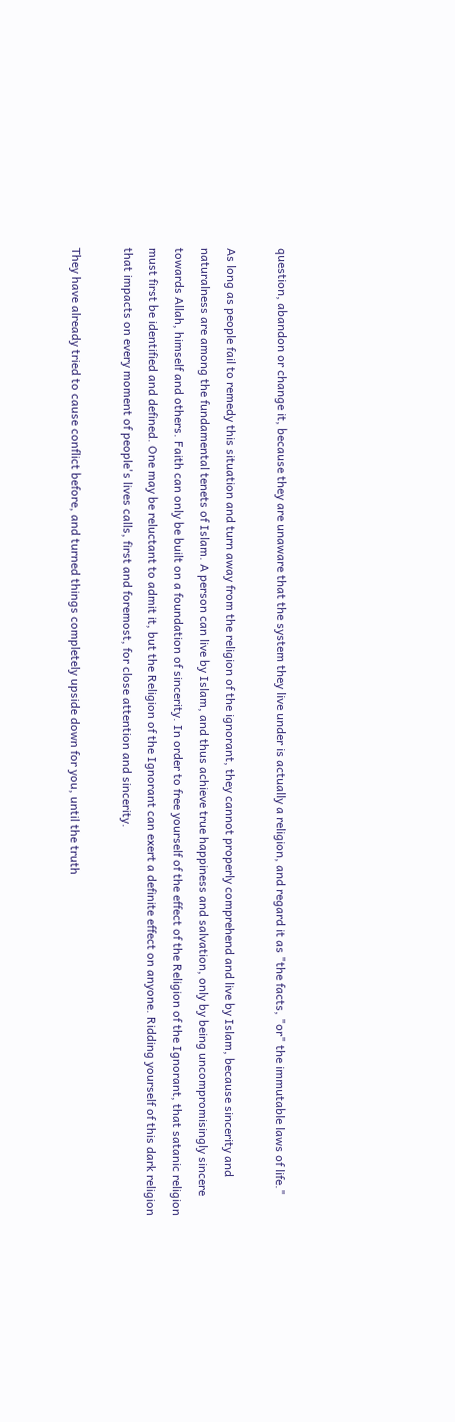question, abandon or change it, because they are unaware that the system they live under is actually a religion, and regard it as "the facts, "or" the immutable laws of life."

As long as people fail to remedy this situation and turn away from the religion of the ignorant, they cannot properly comprehend and live by Islam, because sincerity and naturalness are among the fundamental tenets of Islam. A person can live by Islam, and thus achieve true happiness and salvation, only by being uncompromisingly sincere towards Allah, himself and others. Faith can only be built on a foundation of sincerity. In order to free yourself of the effect of the Religion of the Ignorant, that satanic religion must first be identified and defined. One may be reluctant to admit it, but the Religion of the Ignorant can exert a definite effect on anyone. Ridding yourself of this dark religion that impacts on every moment of people's lives calls, first and foremost, for close attention and sincerity.

They have already tried to cause conflict before, and turned things completely upside down for you, until the truth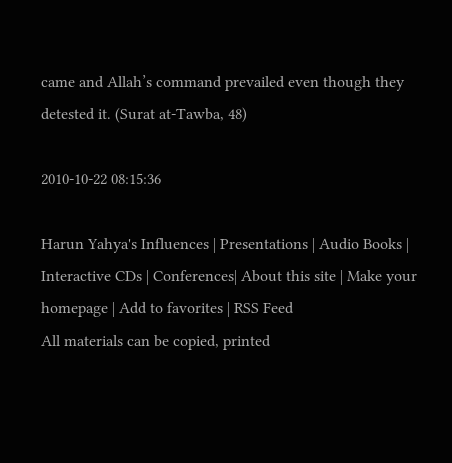came and Allah’s command prevailed even though they detested it. (Surat at-Tawba, 48)

2010-10-22 08:15:36

Harun Yahya's Influences | Presentations | Audio Books | Interactive CDs | Conferences| About this site | Make your homepage | Add to favorites | RSS Feed
All materials can be copied, printed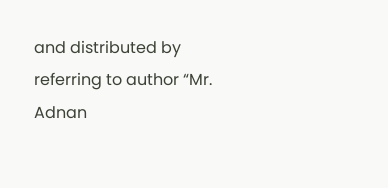and distributed by referring to author “Mr. Adnan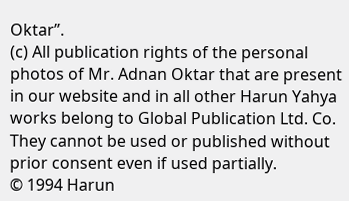Oktar”.
(c) All publication rights of the personal photos of Mr. Adnan Oktar that are present in our website and in all other Harun Yahya works belong to Global Publication Ltd. Co. They cannot be used or published without prior consent even if used partially.
© 1994 Harun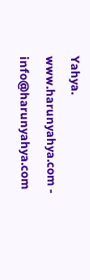Yahya. www.harunyahya.com - info@harunyahya.com